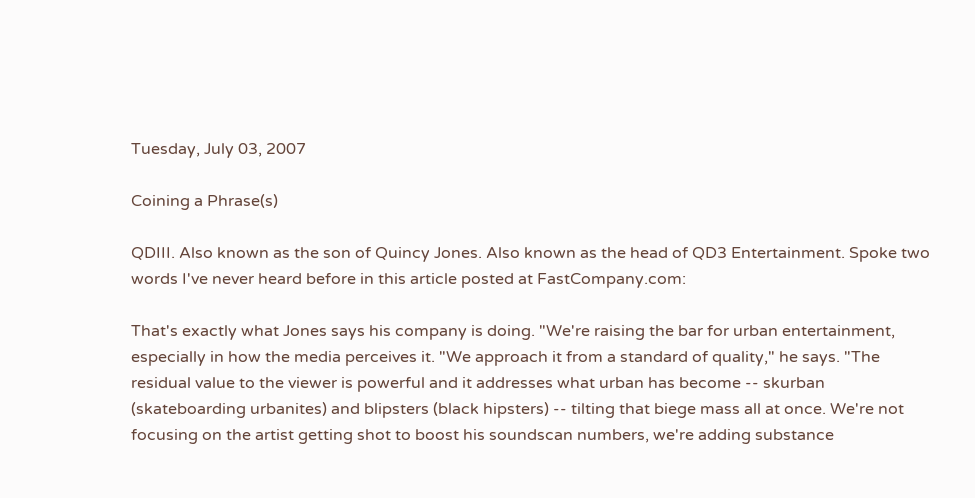Tuesday, July 03, 2007

Coining a Phrase(s)

QDIII. Also known as the son of Quincy Jones. Also known as the head of QD3 Entertainment. Spoke two words I've never heard before in this article posted at FastCompany.com:

That's exactly what Jones says his company is doing. "We're raising the bar for urban entertainment, especially in how the media perceives it. "We approach it from a standard of quality," he says. "The residual value to the viewer is powerful and it addresses what urban has become -- skurban (skateboarding urbanites) and blipsters (black hipsters) -- tilting that biege mass all at once. We're not focusing on the artist getting shot to boost his soundscan numbers, we're adding substance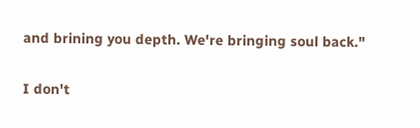and brining you depth. We're bringing soul back."

I don't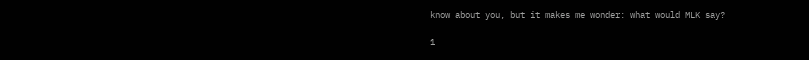know about you, but it makes me wonder: what would MLK say?

1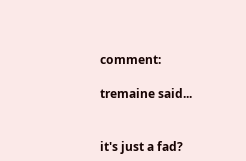comment:

tremaine said...


it's just a fad?